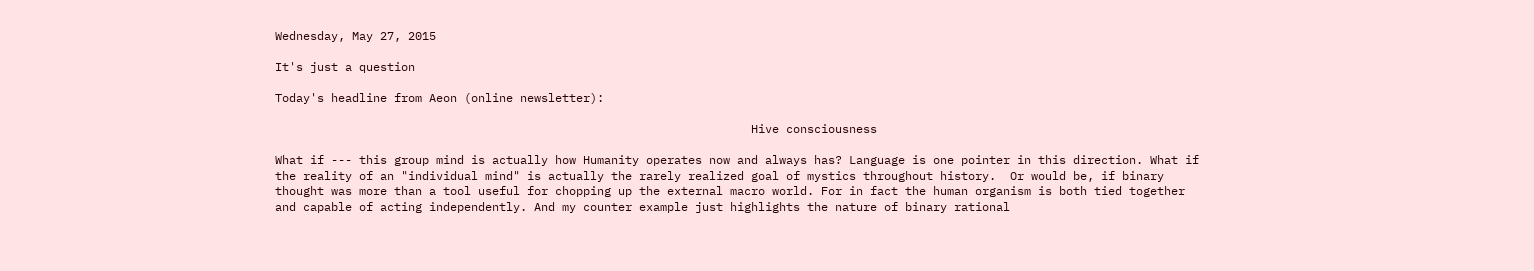Wednesday, May 27, 2015

It's just a question

Today's headline from Aeon (online newsletter):

                                                                    Hive consciousness

What if --- this group mind is actually how Humanity operates now and always has? Language is one pointer in this direction. What if the reality of an "individual mind" is actually the rarely realized goal of mystics throughout history.  Or would be, if binary thought was more than a tool useful for chopping up the external macro world. For in fact the human organism is both tied together and capable of acting independently. And my counter example just highlights the nature of binary rational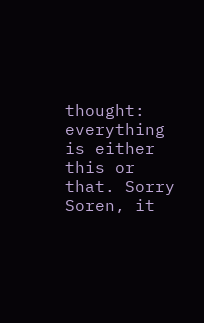thought: everything is either this or that. Sorry Soren, it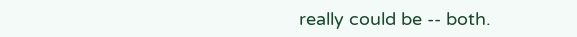really could be -- both.